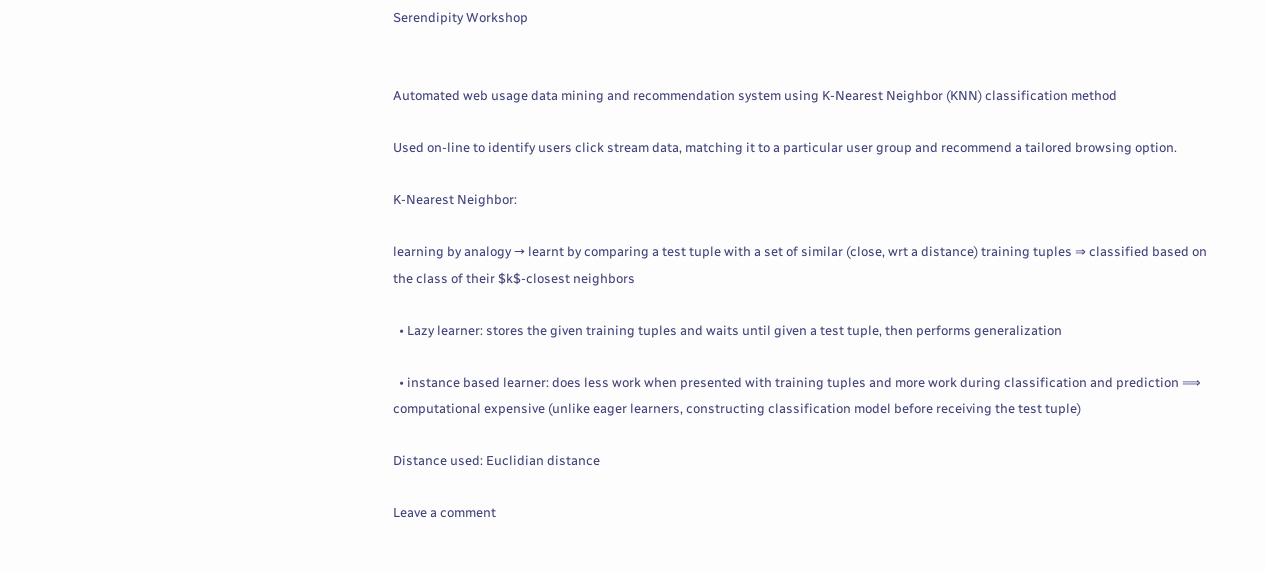Serendipity Workshop


Automated web usage data mining and recommendation system using K-Nearest Neighbor (KNN) classification method

Used on-line to identify users click stream data, matching it to a particular user group and recommend a tailored browsing option.

K-Nearest Neighbor:

learning by analogy → learnt by comparing a test tuple with a set of similar (close, wrt a distance) training tuples ⇒ classified based on the class of their $k$-closest neighbors

  • Lazy learner: stores the given training tuples and waits until given a test tuple, then performs generalization

  • instance based learner: does less work when presented with training tuples and more work during classification and prediction ⟹ computational expensive (unlike eager learners, constructing classification model before receiving the test tuple)

Distance used: Euclidian distance

Leave a comment